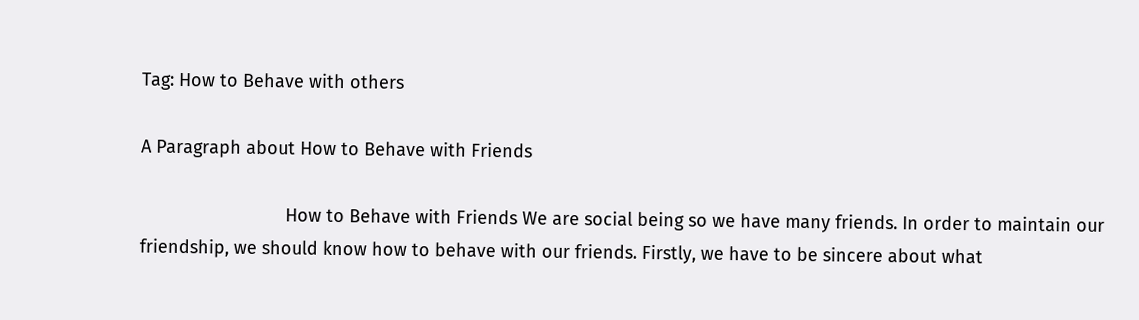Tag: How to Behave with others

A Paragraph about How to Behave with Friends

                             How to Behave with Friends We are social being so we have many friends. In order to maintain our friendship, we should know how to behave with our friends. Firstly, we have to be sincere about what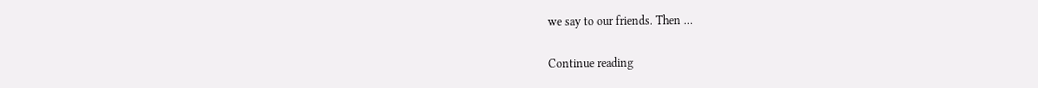we say to our friends. Then …

Continue reading